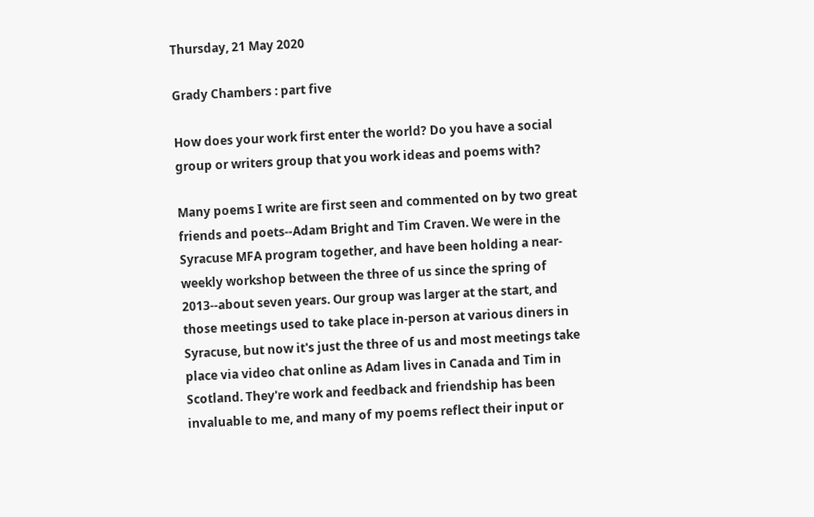Thursday, 21 May 2020

Grady Chambers : part five

How does your work first enter the world? Do you have a social group or writers group that you work ideas and poems with?

Many poems I write are first seen and commented on by two great friends and poets--Adam Bright and Tim Craven. We were in the Syracuse MFA program together, and have been holding a near-weekly workshop between the three of us since the spring of 2013--about seven years. Our group was larger at the start, and those meetings used to take place in-person at various diners in Syracuse, but now it's just the three of us and most meetings take place via video chat online as Adam lives in Canada and Tim in Scotland. They're work and feedback and friendship has been invaluable to me, and many of my poems reflect their input or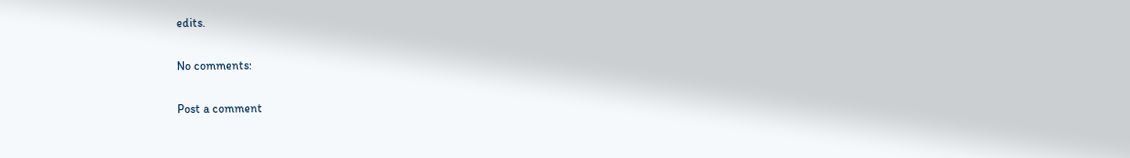edits.

No comments:

Post a comment